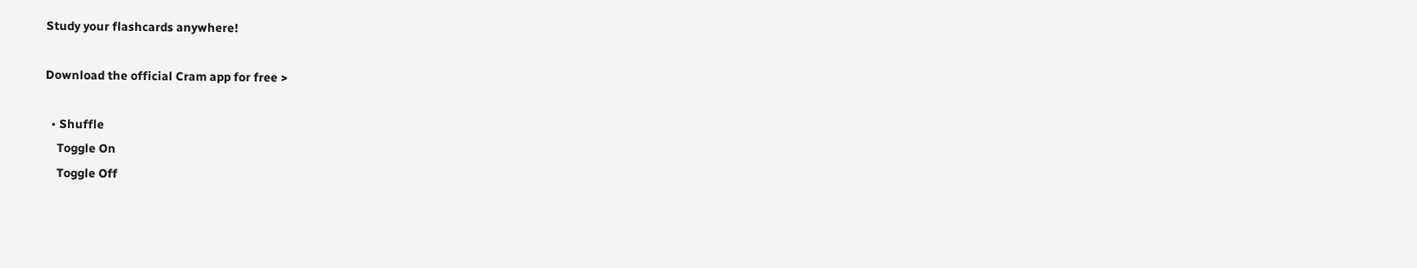Study your flashcards anywhere!

Download the official Cram app for free >

  • Shuffle
    Toggle On
    Toggle Off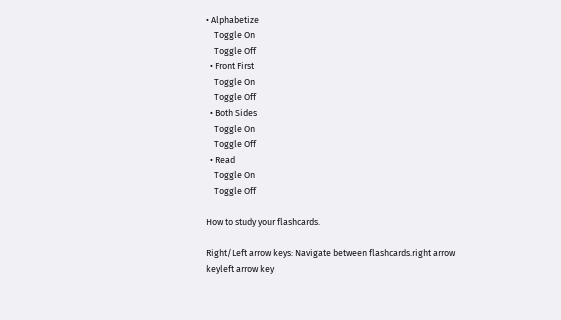• Alphabetize
    Toggle On
    Toggle Off
  • Front First
    Toggle On
    Toggle Off
  • Both Sides
    Toggle On
    Toggle Off
  • Read
    Toggle On
    Toggle Off

How to study your flashcards.

Right/Left arrow keys: Navigate between flashcards.right arrow keyleft arrow key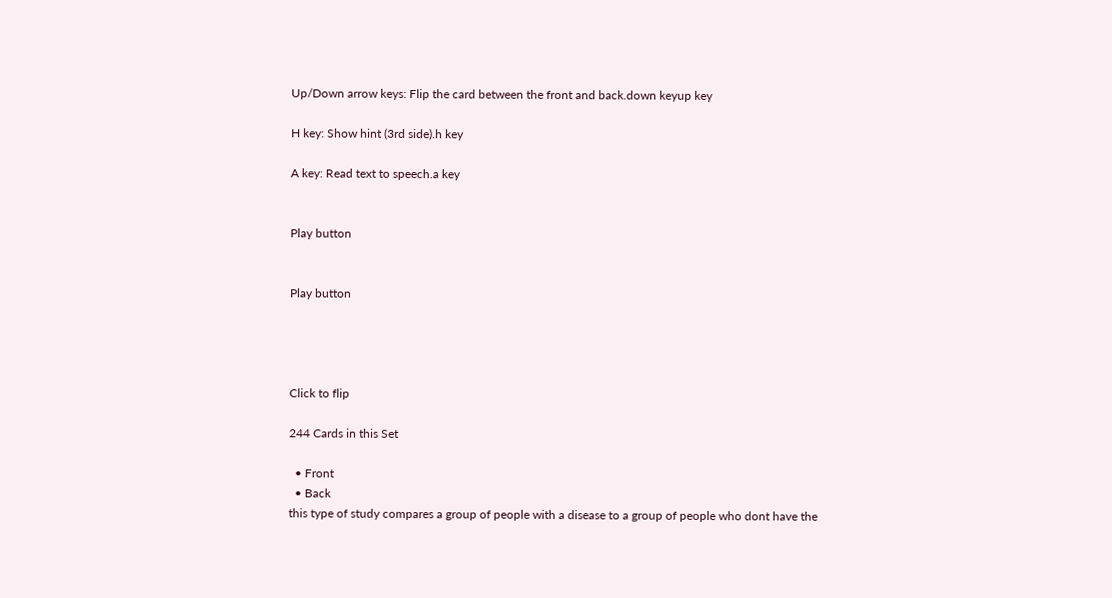Up/Down arrow keys: Flip the card between the front and back.down keyup key

H key: Show hint (3rd side).h key

A key: Read text to speech.a key


Play button


Play button




Click to flip

244 Cards in this Set

  • Front
  • Back
this type of study compares a group of people with a disease to a group of people who dont have the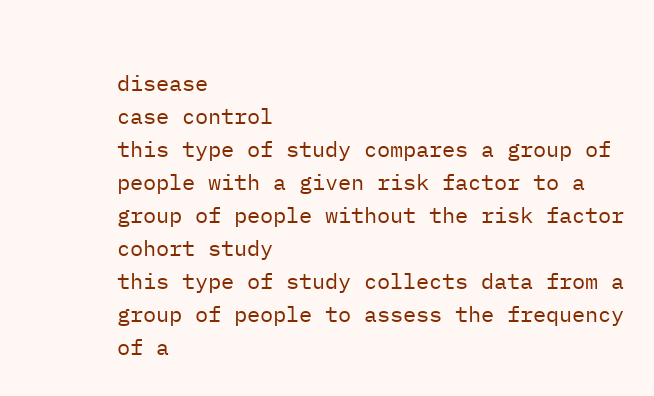disease
case control
this type of study compares a group of people with a given risk factor to a group of people without the risk factor
cohort study
this type of study collects data from a group of people to assess the frequency of a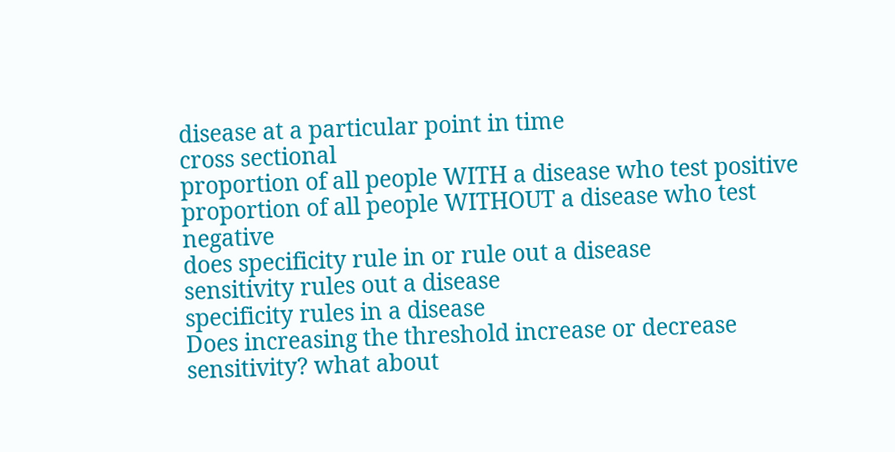disease at a particular point in time
cross sectional
proportion of all people WITH a disease who test positive
proportion of all people WITHOUT a disease who test negative
does specificity rule in or rule out a disease
sensitivity rules out a disease
specificity rules in a disease
Does increasing the threshold increase or decrease sensitivity? what about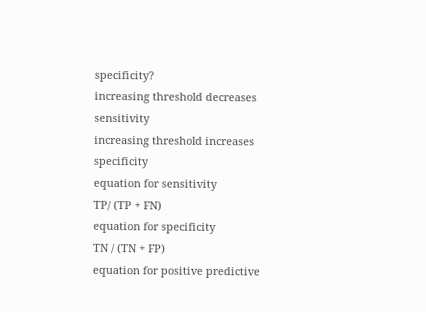specificity?
increasing threshold decreases sensitivity
increasing threshold increases specificity
equation for sensitivity
TP/ (TP + FN)
equation for specificity
TN / (TN + FP)
equation for positive predictive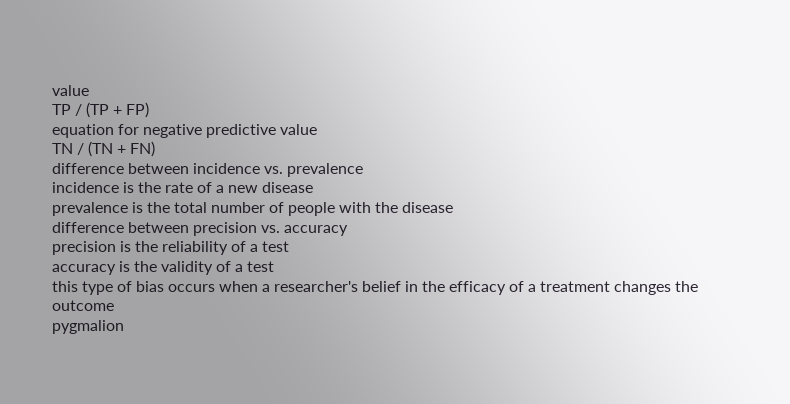value
TP / (TP + FP)
equation for negative predictive value
TN / (TN + FN)
difference between incidence vs. prevalence
incidence is the rate of a new disease
prevalence is the total number of people with the disease
difference between precision vs. accuracy
precision is the reliability of a test
accuracy is the validity of a test
this type of bias occurs when a researcher's belief in the efficacy of a treatment changes the outcome
pygmalion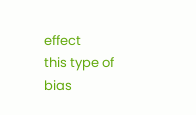effect
this type of bias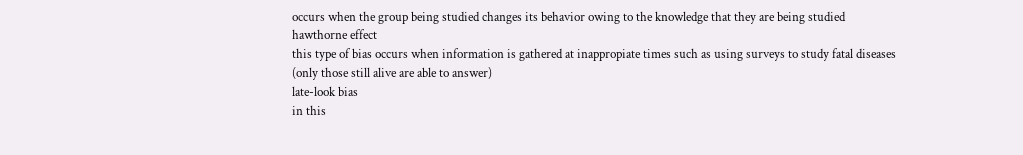occurs when the group being studied changes its behavior owing to the knowledge that they are being studied
hawthorne effect
this type of bias occurs when information is gathered at inappropiate times such as using surveys to study fatal diseases (only those still alive are able to answer)
late-look bias
in this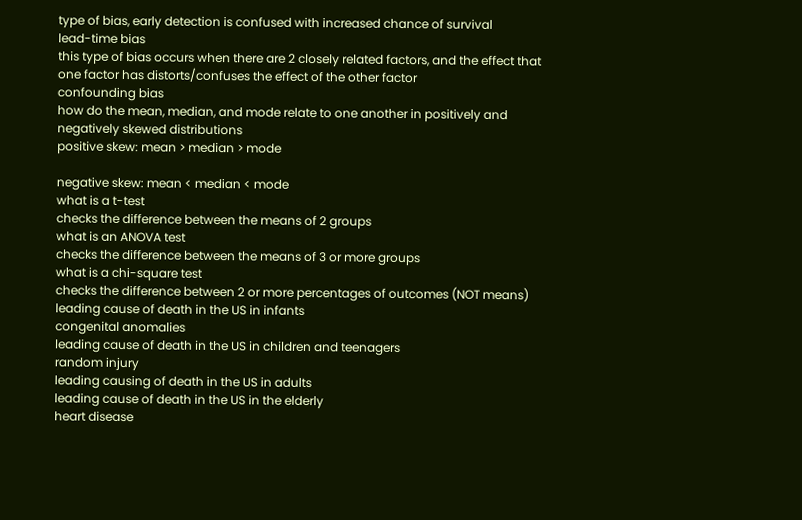type of bias, early detection is confused with increased chance of survival
lead-time bias
this type of bias occurs when there are 2 closely related factors, and the effect that one factor has distorts/confuses the effect of the other factor
confounding bias
how do the mean, median, and mode relate to one another in positively and negatively skewed distributions
positive skew: mean > median > mode

negative skew: mean < median < mode
what is a t-test
checks the difference between the means of 2 groups
what is an ANOVA test
checks the difference between the means of 3 or more groups
what is a chi-square test
checks the difference between 2 or more percentages of outcomes (NOT means)
leading cause of death in the US in infants
congenital anomalies
leading cause of death in the US in children and teenagers
random injury
leading causing of death in the US in adults
leading cause of death in the US in the elderly
heart disease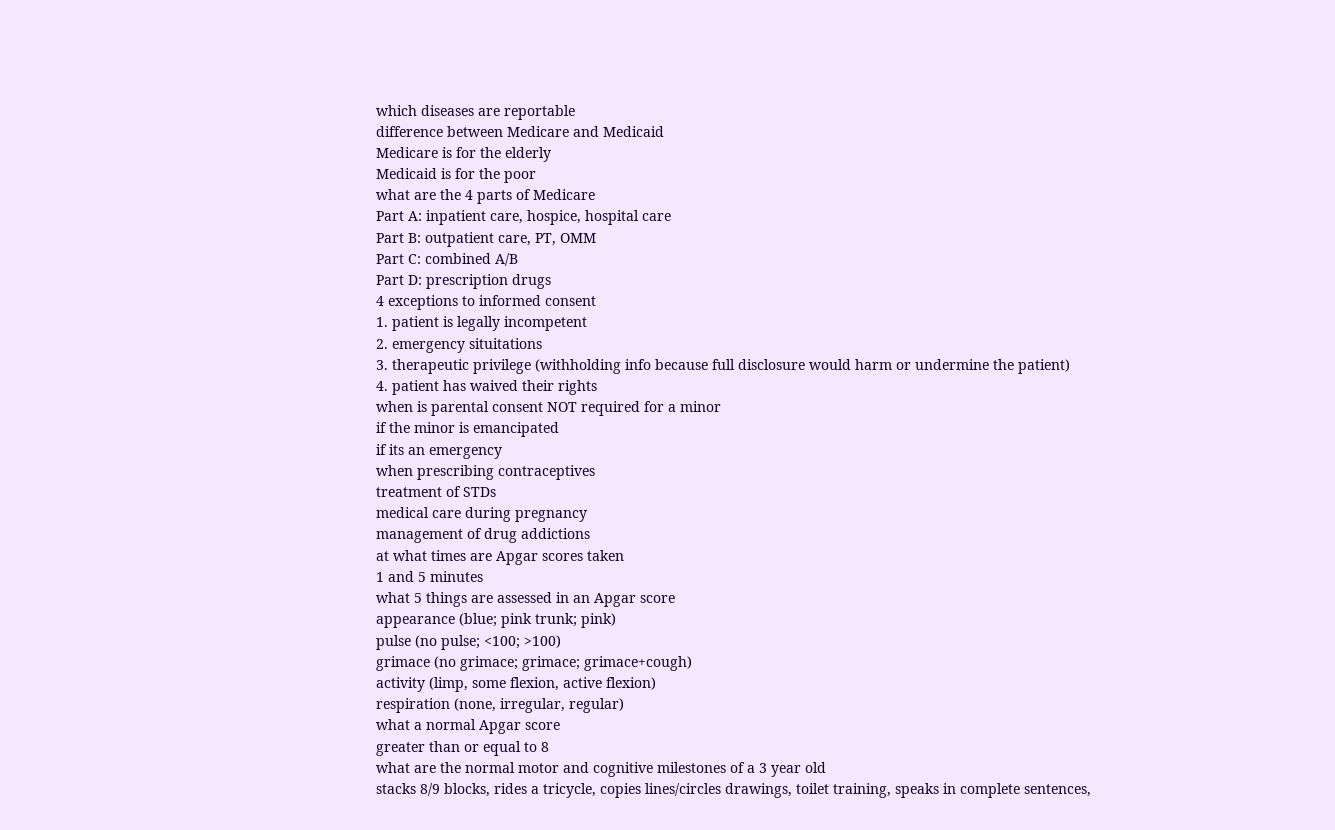which diseases are reportable
difference between Medicare and Medicaid
Medicare is for the elderly
Medicaid is for the poor
what are the 4 parts of Medicare
Part A: inpatient care, hospice, hospital care
Part B: outpatient care, PT, OMM
Part C: combined A/B
Part D: prescription drugs
4 exceptions to informed consent
1. patient is legally incompetent
2. emergency situitations
3. therapeutic privilege (withholding info because full disclosure would harm or undermine the patient)
4. patient has waived their rights
when is parental consent NOT required for a minor
if the minor is emancipated
if its an emergency
when prescribing contraceptives
treatment of STDs
medical care during pregnancy
management of drug addictions
at what times are Apgar scores taken
1 and 5 minutes
what 5 things are assessed in an Apgar score
appearance (blue; pink trunk; pink)
pulse (no pulse; <100; >100)
grimace (no grimace; grimace; grimace+cough)
activity (limp, some flexion, active flexion)
respiration (none, irregular, regular)
what a normal Apgar score
greater than or equal to 8
what are the normal motor and cognitive milestones of a 3 year old
stacks 8/9 blocks, rides a tricycle, copies lines/circles drawings, toilet training, speaks in complete sentences,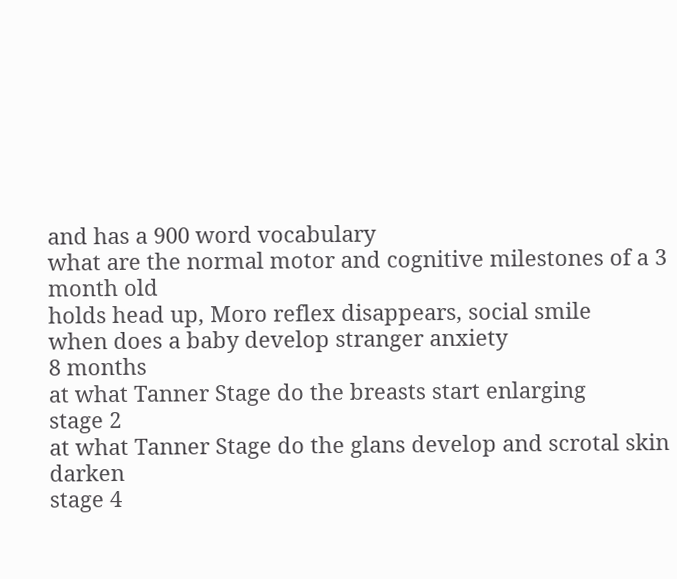and has a 900 word vocabulary
what are the normal motor and cognitive milestones of a 3 month old
holds head up, Moro reflex disappears, social smile
when does a baby develop stranger anxiety
8 months
at what Tanner Stage do the breasts start enlarging
stage 2
at what Tanner Stage do the glans develop and scrotal skin darken
stage 4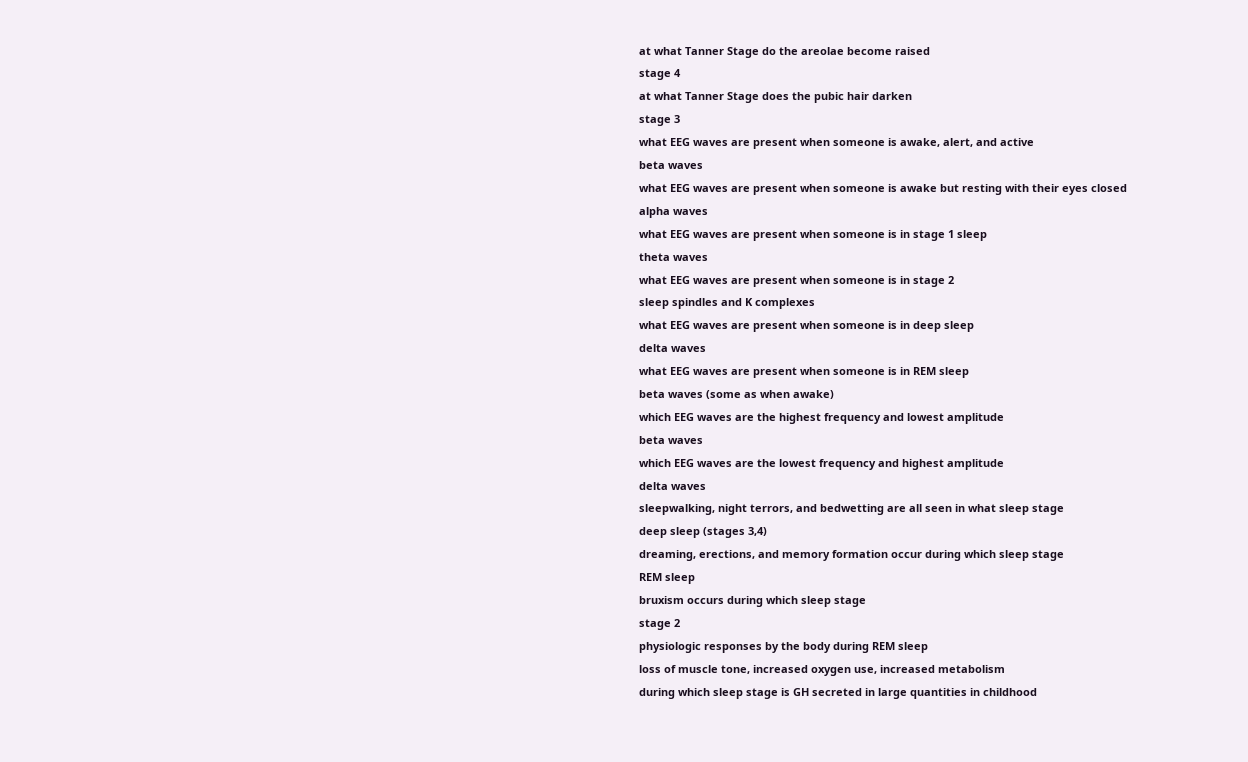at what Tanner Stage do the areolae become raised
stage 4
at what Tanner Stage does the pubic hair darken
stage 3
what EEG waves are present when someone is awake, alert, and active
beta waves
what EEG waves are present when someone is awake but resting with their eyes closed
alpha waves
what EEG waves are present when someone is in stage 1 sleep
theta waves
what EEG waves are present when someone is in stage 2
sleep spindles and K complexes
what EEG waves are present when someone is in deep sleep
delta waves
what EEG waves are present when someone is in REM sleep
beta waves (some as when awake)
which EEG waves are the highest frequency and lowest amplitude
beta waves
which EEG waves are the lowest frequency and highest amplitude
delta waves
sleepwalking, night terrors, and bedwetting are all seen in what sleep stage
deep sleep (stages 3,4)
dreaming, erections, and memory formation occur during which sleep stage
REM sleep
bruxism occurs during which sleep stage
stage 2
physiologic responses by the body during REM sleep
loss of muscle tone, increased oxygen use, increased metabolism
during which sleep stage is GH secreted in large quantities in childhood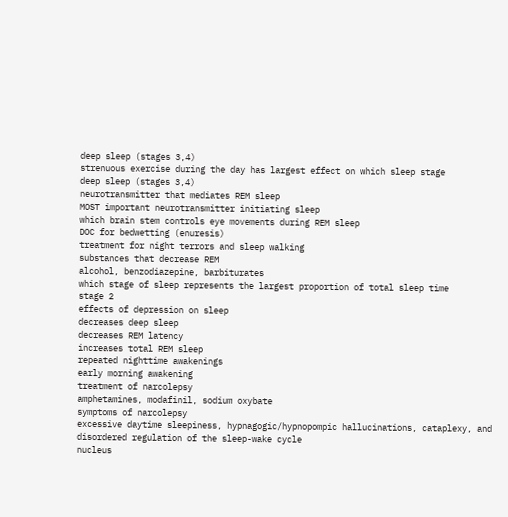deep sleep (stages 3,4)
strenuous exercise during the day has largest effect on which sleep stage
deep sleep (stages 3,4)
neurotransmitter that mediates REM sleep
MOST important neurotransmitter initiating sleep
which brain stem controls eye movements during REM sleep
DOC for bedwetting (enuresis)
treatment for night terrors and sleep walking
substances that decrease REM
alcohol, benzodiazepine, barbiturates
which stage of sleep represents the largest proportion of total sleep time
stage 2
effects of depression on sleep
decreases deep sleep
decreases REM latency
increases total REM sleep
repeated nighttime awakenings
early morning awakening
treatment of narcolepsy
amphetamines, modafinil, sodium oxybate
symptoms of narcolepsy
excessive daytime sleepiness, hypnagogic/hypnopompic hallucinations, cataplexy, and disordered regulation of the sleep-wake cycle
nucleus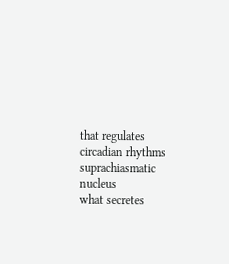that regulates circadian rhythms
suprachiasmatic nucleus
what secretes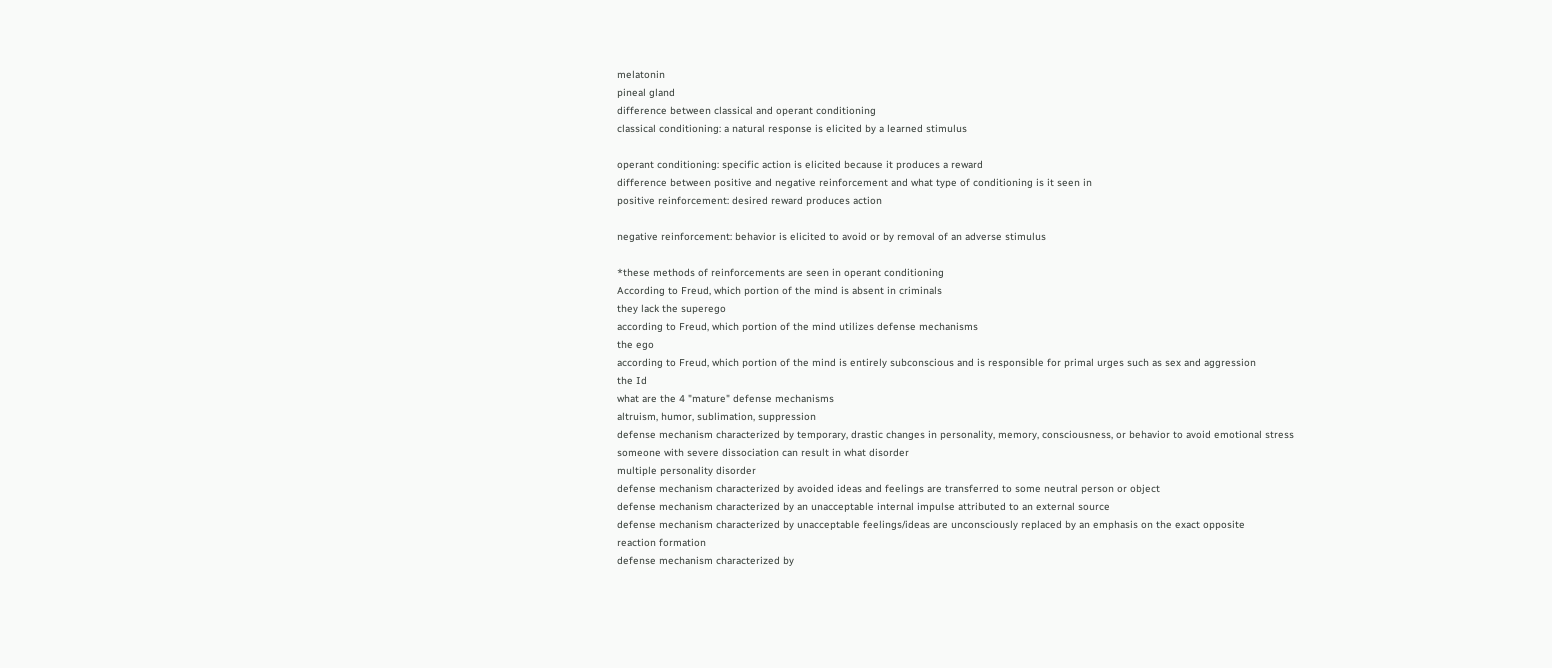melatonin
pineal gland
difference between classical and operant conditioning
classical conditioning: a natural response is elicited by a learned stimulus

operant conditioning: specific action is elicited because it produces a reward
difference between positive and negative reinforcement and what type of conditioning is it seen in
positive reinforcement: desired reward produces action

negative reinforcement: behavior is elicited to avoid or by removal of an adverse stimulus

*these methods of reinforcements are seen in operant conditioning
According to Freud, which portion of the mind is absent in criminals
they lack the superego
according to Freud, which portion of the mind utilizes defense mechanisms
the ego
according to Freud, which portion of the mind is entirely subconscious and is responsible for primal urges such as sex and aggression
the Id
what are the 4 "mature" defense mechanisms
altruism, humor, sublimation, suppression
defense mechanism characterized by temporary, drastic changes in personality, memory, consciousness, or behavior to avoid emotional stress
someone with severe dissociation can result in what disorder
multiple personality disorder
defense mechanism characterized by avoided ideas and feelings are transferred to some neutral person or object
defense mechanism characterized by an unacceptable internal impulse attributed to an external source
defense mechanism characterized by unacceptable feelings/ideas are unconsciously replaced by an emphasis on the exact opposite
reaction formation
defense mechanism characterized by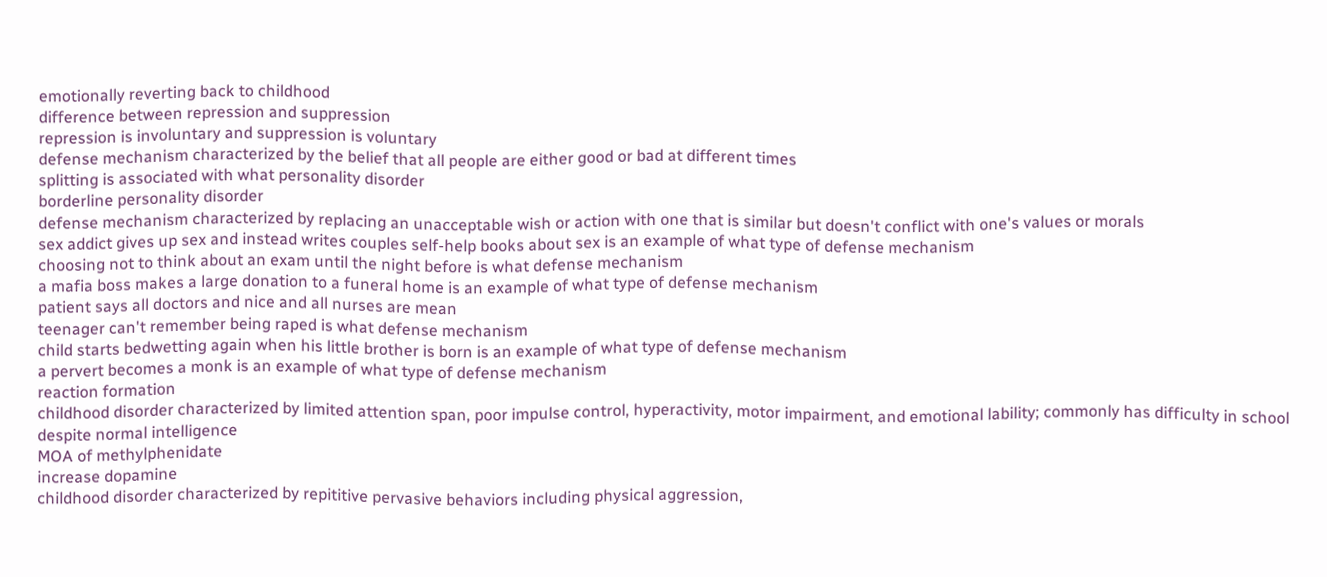emotionally reverting back to childhood
difference between repression and suppression
repression is involuntary and suppression is voluntary
defense mechanism characterized by the belief that all people are either good or bad at different times
splitting is associated with what personality disorder
borderline personality disorder
defense mechanism characterized by replacing an unacceptable wish or action with one that is similar but doesn't conflict with one's values or morals
sex addict gives up sex and instead writes couples self-help books about sex is an example of what type of defense mechanism
choosing not to think about an exam until the night before is what defense mechanism
a mafia boss makes a large donation to a funeral home is an example of what type of defense mechanism
patient says all doctors and nice and all nurses are mean
teenager can't remember being raped is what defense mechanism
child starts bedwetting again when his little brother is born is an example of what type of defense mechanism
a pervert becomes a monk is an example of what type of defense mechanism
reaction formation
childhood disorder characterized by limited attention span, poor impulse control, hyperactivity, motor impairment, and emotional lability; commonly has difficulty in school despite normal intelligence
MOA of methylphenidate
increase dopamine
childhood disorder characterized by repititive pervasive behaviors including physical aggression,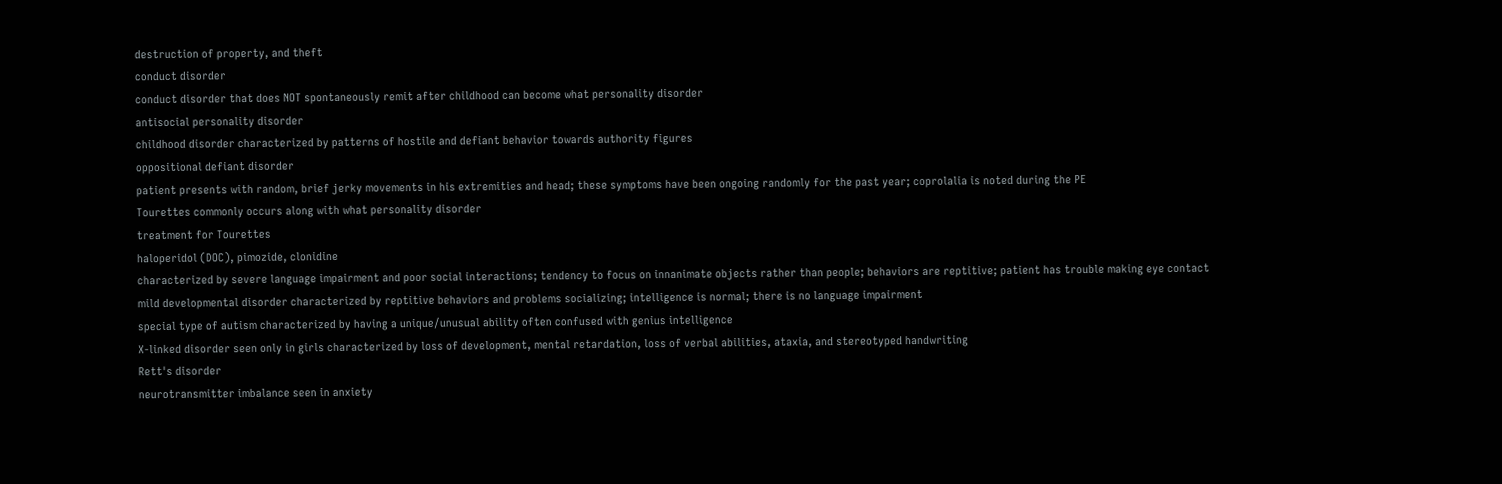destruction of property, and theft
conduct disorder
conduct disorder that does NOT spontaneously remit after childhood can become what personality disorder
antisocial personality disorder
childhood disorder characterized by patterns of hostile and defiant behavior towards authority figures
oppositional defiant disorder
patient presents with random, brief jerky movements in his extremities and head; these symptoms have been ongoing randomly for the past year; coprolalia is noted during the PE
Tourettes commonly occurs along with what personality disorder
treatment for Tourettes
haloperidol (DOC), pimozide, clonidine
characterized by severe language impairment and poor social interactions; tendency to focus on innanimate objects rather than people; behaviors are reptitive; patient has trouble making eye contact
mild developmental disorder characterized by reptitive behaviors and problems socializing; intelligence is normal; there is no language impairment
special type of autism characterized by having a unique/unusual ability often confused with genius intelligence
X-linked disorder seen only in girls characterized by loss of development, mental retardation, loss of verbal abilities, ataxia, and stereotyped handwriting
Rett's disorder
neurotransmitter imbalance seen in anxiety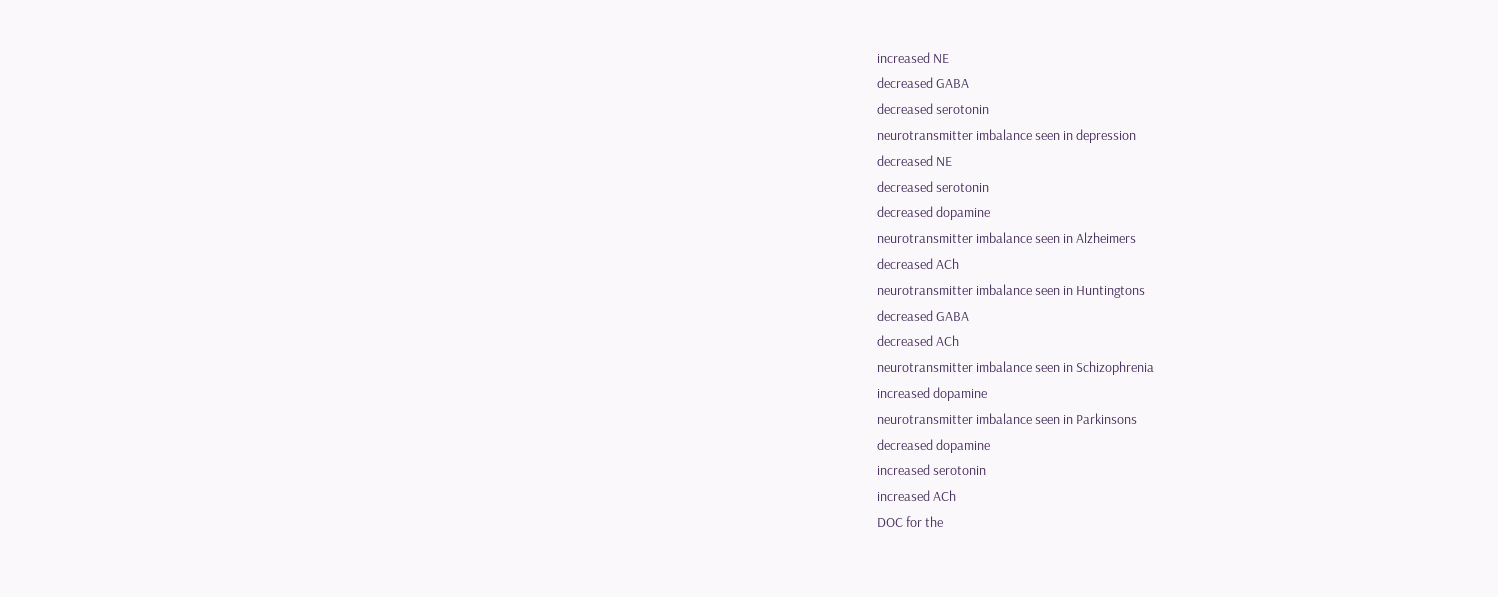increased NE
decreased GABA
decreased serotonin
neurotransmitter imbalance seen in depression
decreased NE
decreased serotonin
decreased dopamine
neurotransmitter imbalance seen in Alzheimers
decreased ACh
neurotransmitter imbalance seen in Huntingtons
decreased GABA
decreased ACh
neurotransmitter imbalance seen in Schizophrenia
increased dopamine
neurotransmitter imbalance seen in Parkinsons
decreased dopamine
increased serotonin
increased ACh
DOC for the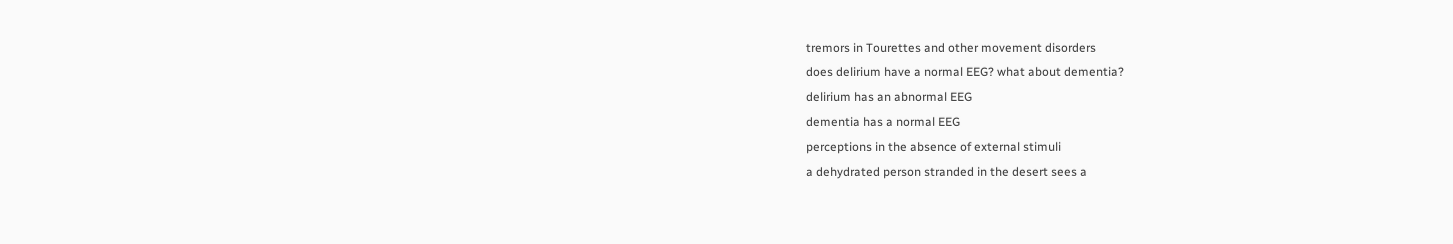tremors in Tourettes and other movement disorders
does delirium have a normal EEG? what about dementia?
delirium has an abnormal EEG
dementia has a normal EEG
perceptions in the absence of external stimuli
a dehydrated person stranded in the desert sees a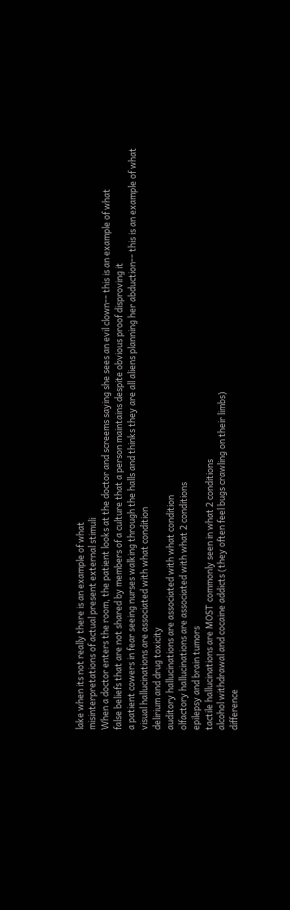lake when its not really there is an example of what
misinterpretations of actual present external stimuli
When a doctor enters the room, the patient looks at the doctor and screems saying she sees an evil clown-- this is an example of what
false beliefs that are not shared by members of a culture that a person maintains despite obvious proof disproving it
a patient cowers in fear seeing nurses walking through the halls and thinks they are all aliens planning her abduction-- this is an example of what
visual hallucinations are associated with what condition
delirium and drug toxicity
auditory hallucinations are associated with what condition
olfactory hallucinations are associated with what 2 conditions
epilepsy and brain tumors
tactile hallucinations are MOST commonly seen in what 2 conditions
alcohol withdrawal and cocaine addicts (they often feel bugs crawling on their limbs)
difference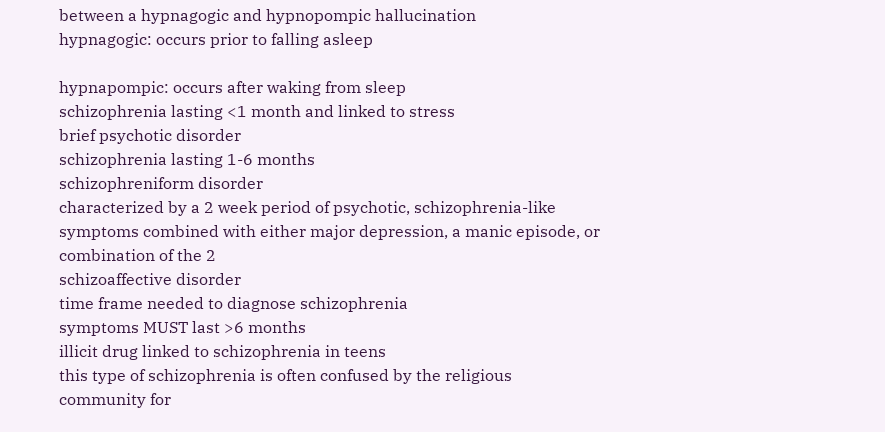between a hypnagogic and hypnopompic hallucination
hypnagogic: occurs prior to falling asleep

hypnapompic: occurs after waking from sleep
schizophrenia lasting <1 month and linked to stress
brief psychotic disorder
schizophrenia lasting 1-6 months
schizophreniform disorder
characterized by a 2 week period of psychotic, schizophrenia-like symptoms combined with either major depression, a manic episode, or combination of the 2
schizoaffective disorder
time frame needed to diagnose schizophrenia
symptoms MUST last >6 months
illicit drug linked to schizophrenia in teens
this type of schizophrenia is often confused by the religious community for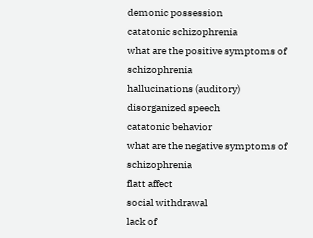demonic possession
catatonic schizophrenia
what are the positive symptoms of schizophrenia
hallucinations (auditory)
disorganized speech
catatonic behavior
what are the negative symptoms of schizophrenia
flatt affect
social withdrawal
lack of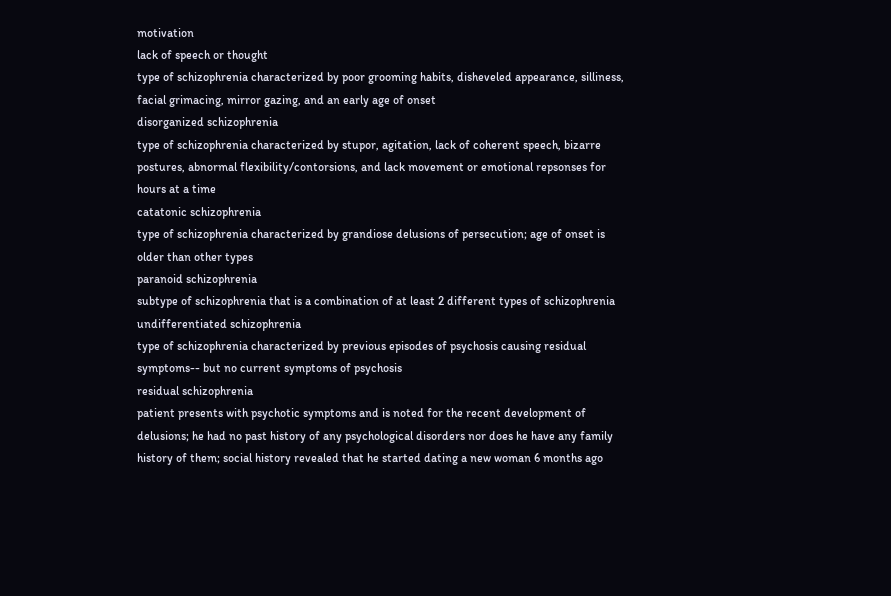motivation
lack of speech or thought
type of schizophrenia characterized by poor grooming habits, disheveled appearance, silliness, facial grimacing, mirror gazing, and an early age of onset
disorganized schizophrenia
type of schizophrenia characterized by stupor, agitation, lack of coherent speech, bizarre postures, abnormal flexibility/contorsions, and lack movement or emotional repsonses for hours at a time
catatonic schizophrenia
type of schizophrenia characterized by grandiose delusions of persecution; age of onset is older than other types
paranoid schizophrenia
subtype of schizophrenia that is a combination of at least 2 different types of schizophrenia
undifferentiated schizophrenia
type of schizophrenia characterized by previous episodes of psychosis causing residual symptoms-- but no current symptoms of psychosis
residual schizophrenia
patient presents with psychotic symptoms and is noted for the recent development of delusions; he had no past history of any psychological disorders nor does he have any family history of them; social history revealed that he started dating a new woman 6 months ago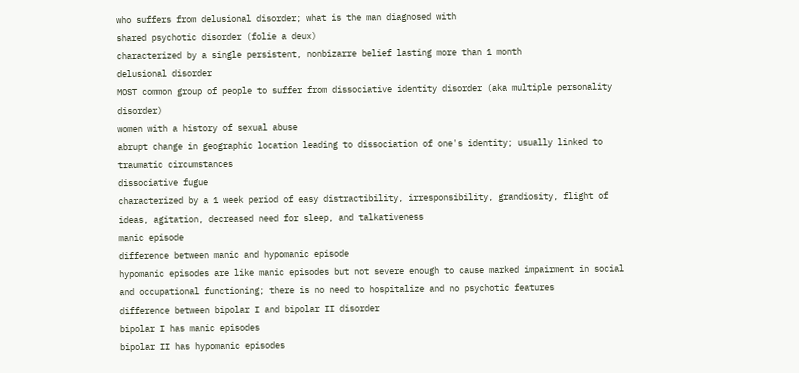who suffers from delusional disorder; what is the man diagnosed with
shared psychotic disorder (folie a deux)
characterized by a single persistent, nonbizarre belief lasting more than 1 month
delusional disorder
MOST common group of people to suffer from dissociative identity disorder (aka multiple personality disorder)
women with a history of sexual abuse
abrupt change in geographic location leading to dissociation of one's identity; usually linked to traumatic circumstances
dissociative fugue
characterized by a 1 week period of easy distractibility, irresponsibility, grandiosity, flight of ideas, agitation, decreased need for sleep, and talkativeness
manic episode
difference between manic and hypomanic episode
hypomanic episodes are like manic episodes but not severe enough to cause marked impairment in social and occupational functioning; there is no need to hospitalize and no psychotic features
difference between bipolar I and bipolar II disorder
bipolar I has manic episodes
bipolar II has hypomanic episodes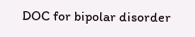DOC for bipolar disorder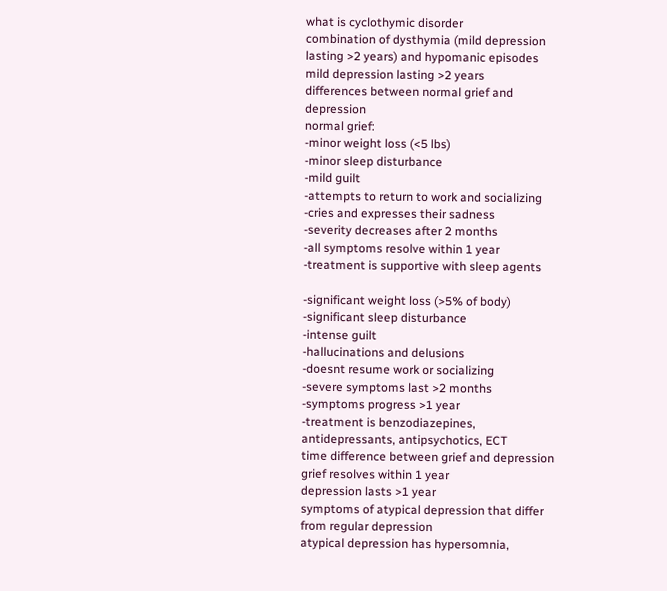what is cyclothymic disorder
combination of dysthymia (mild depression lasting >2 years) and hypomanic episodes
mild depression lasting >2 years
differences between normal grief and depression
normal grief:
-minor weight loss (<5 lbs)
-minor sleep disturbance
-mild guilt
-attempts to return to work and socializing
-cries and expresses their sadness
-severity decreases after 2 months
-all symptoms resolve within 1 year
-treatment is supportive with sleep agents

-significant weight loss (>5% of body)
-significant sleep disturbance
-intense guilt
-hallucinations and delusions
-doesnt resume work or socializing
-severe symptoms last >2 months
-symptoms progress >1 year
-treatment is benzodiazepines, antidepressants, antipsychotics, ECT
time difference between grief and depression
grief resolves within 1 year
depression lasts >1 year
symptoms of atypical depression that differ from regular depression
atypical depression has hypersomnia,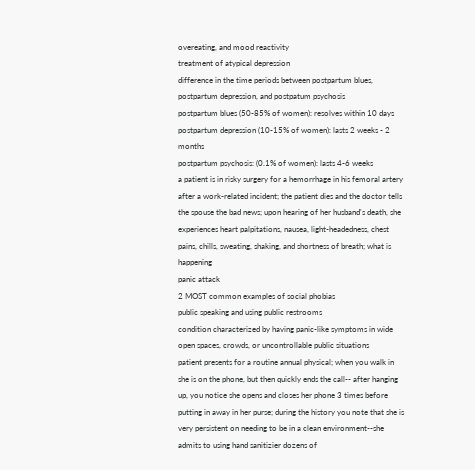overeating, and mood reactivity
treatment of atypical depression
difference in the time periods between postpartum blues, postpartum depression, and postpatum psychosis
postpartum blues (50-85% of women): resolves within 10 days
postpartum depression (10-15% of women): lasts 2 weeks - 2 months
postpartum psychosis: (0.1% of women): lasts 4-6 weeks
a patient is in risky surgery for a hemorrhage in his femoral artery after a work-related incident; the patient dies and the doctor tells the spouse the bad news; upon hearing of her husband's death, she experiences heart palpitations, nausea, light-headedness, chest pains, chills, sweating, shaking, and shortness of breath; what is happening
panic attack
2 MOST common examples of social phobias
public speaking and using public restrooms
condition characterized by having panic-like symptoms in wide open spaces, crowds, or uncontrollable public situations
patient presents for a routine annual physical; when you walk in she is on the phone, but then quickly ends the call-- after hanging up, you notice she opens and closes her phone 3 times before putting in away in her purse; during the history you note that she is very persistent on needing to be in a clean environment--she admits to using hand sanitizier dozens of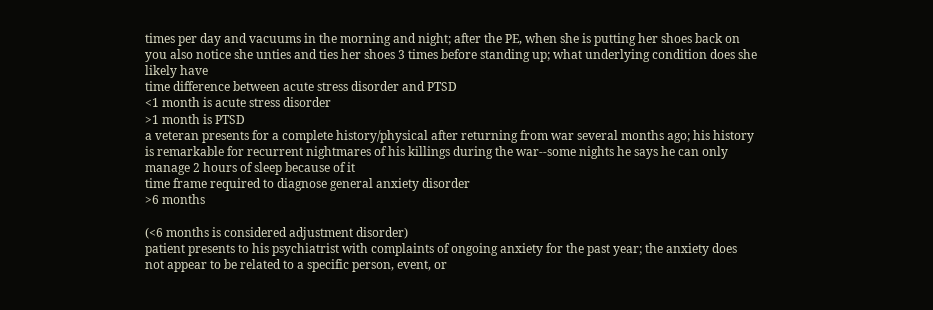times per day and vacuums in the morning and night; after the PE, when she is putting her shoes back on you also notice she unties and ties her shoes 3 times before standing up; what underlying condition does she likely have
time difference between acute stress disorder and PTSD
<1 month is acute stress disorder
>1 month is PTSD
a veteran presents for a complete history/physical after returning from war several months ago; his history is remarkable for recurrent nightmares of his killings during the war--some nights he says he can only manage 2 hours of sleep because of it
time frame required to diagnose general anxiety disorder
>6 months

(<6 months is considered adjustment disorder)
patient presents to his psychiatrist with complaints of ongoing anxiety for the past year; the anxiety does not appear to be related to a specific person, event, or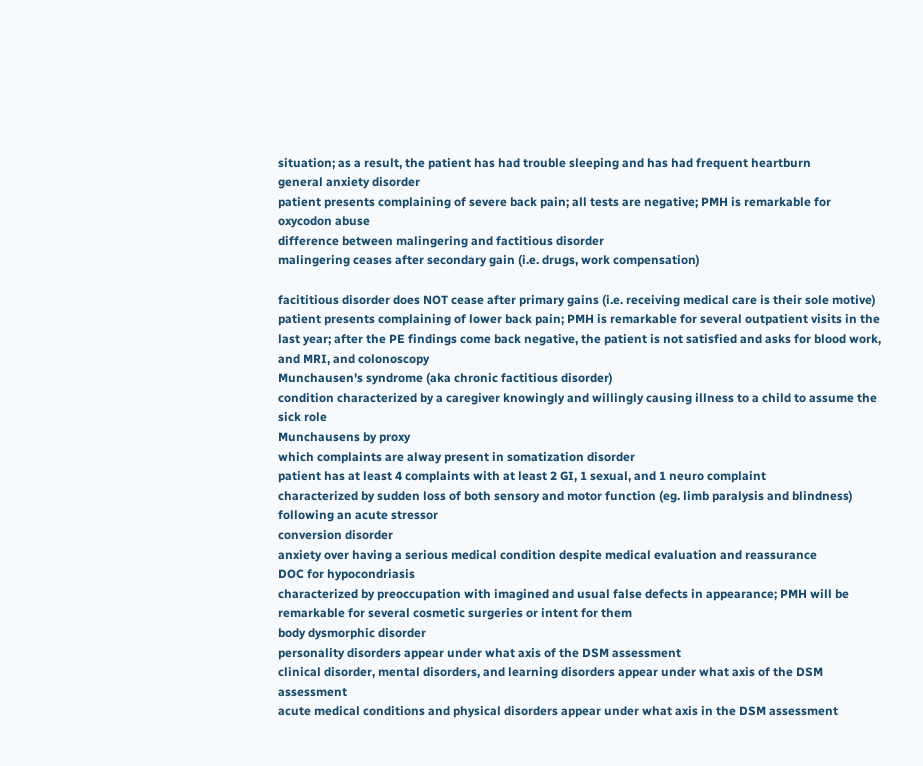situation; as a result, the patient has had trouble sleeping and has had frequent heartburn
general anxiety disorder
patient presents complaining of severe back pain; all tests are negative; PMH is remarkable for oxycodon abuse
difference between malingering and factitious disorder
malingering ceases after secondary gain (i.e. drugs, work compensation)

facititious disorder does NOT cease after primary gains (i.e. receiving medical care is their sole motive)
patient presents complaining of lower back pain; PMH is remarkable for several outpatient visits in the last year; after the PE findings come back negative, the patient is not satisfied and asks for blood work, and MRI, and colonoscopy
Munchausen's syndrome (aka chronic factitious disorder)
condition characterized by a caregiver knowingly and willingly causing illness to a child to assume the sick role
Munchausens by proxy
which complaints are alway present in somatization disorder
patient has at least 4 complaints with at least 2 GI, 1 sexual, and 1 neuro complaint
characterized by sudden loss of both sensory and motor function (eg. limb paralysis and blindness) following an acute stressor
conversion disorder
anxiety over having a serious medical condition despite medical evaluation and reassurance
DOC for hypocondriasis
characterized by preoccupation with imagined and usual false defects in appearance; PMH will be remarkable for several cosmetic surgeries or intent for them
body dysmorphic disorder
personality disorders appear under what axis of the DSM assessment
clinical disorder, mental disorders, and learning disorders appear under what axis of the DSM assessment
acute medical conditions and physical disorders appear under what axis in the DSM assessment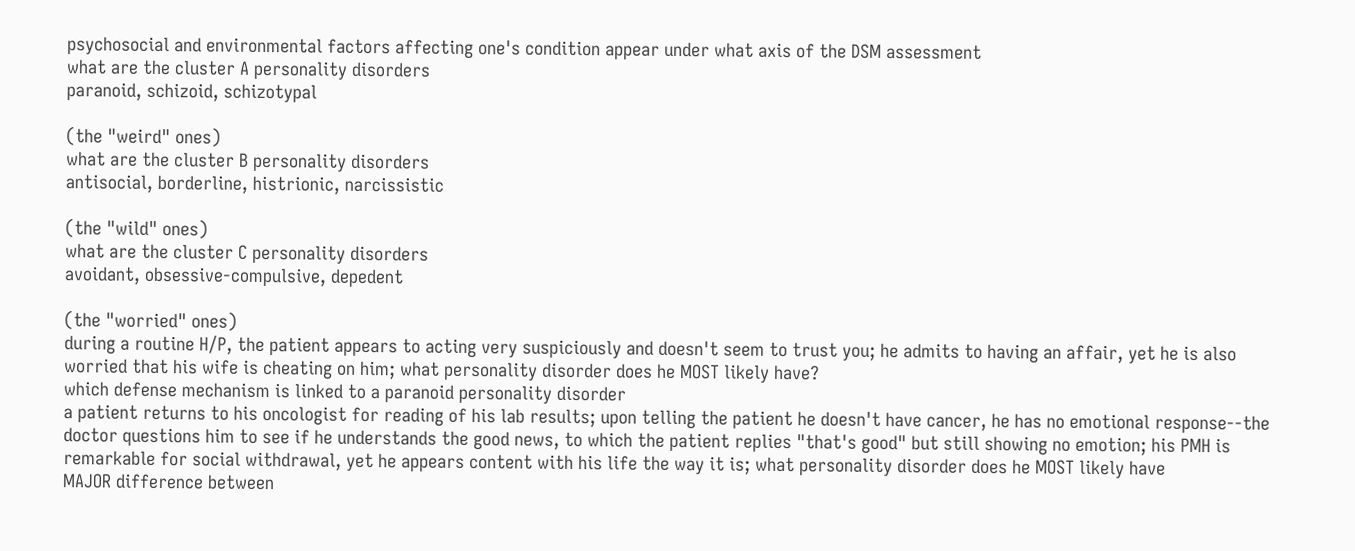psychosocial and environmental factors affecting one's condition appear under what axis of the DSM assessment
what are the cluster A personality disorders
paranoid, schizoid, schizotypal

(the "weird" ones)
what are the cluster B personality disorders
antisocial, borderline, histrionic, narcissistic

(the "wild" ones)
what are the cluster C personality disorders
avoidant, obsessive-compulsive, depedent

(the "worried" ones)
during a routine H/P, the patient appears to acting very suspiciously and doesn't seem to trust you; he admits to having an affair, yet he is also worried that his wife is cheating on him; what personality disorder does he MOST likely have?
which defense mechanism is linked to a paranoid personality disorder
a patient returns to his oncologist for reading of his lab results; upon telling the patient he doesn't have cancer, he has no emotional response--the doctor questions him to see if he understands the good news, to which the patient replies "that's good" but still showing no emotion; his PMH is remarkable for social withdrawal, yet he appears content with his life the way it is; what personality disorder does he MOST likely have
MAJOR difference between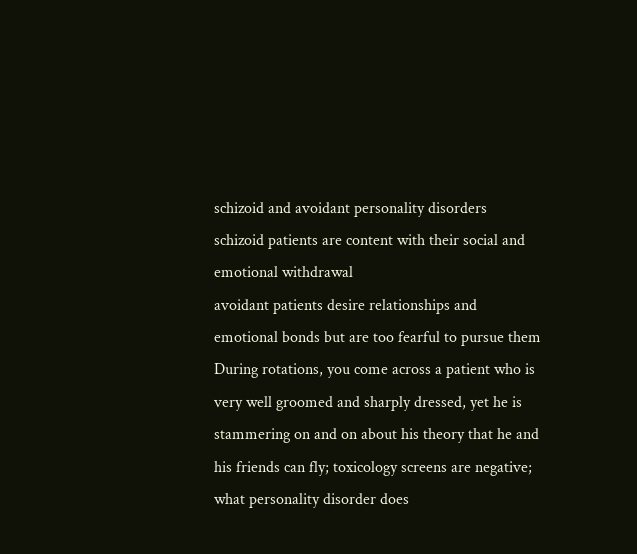schizoid and avoidant personality disorders
schizoid patients are content with their social and emotional withdrawal
avoidant patients desire relationships and emotional bonds but are too fearful to pursue them
During rotations, you come across a patient who is very well groomed and sharply dressed, yet he is stammering on and on about his theory that he and his friends can fly; toxicology screens are negative; what personality disorder does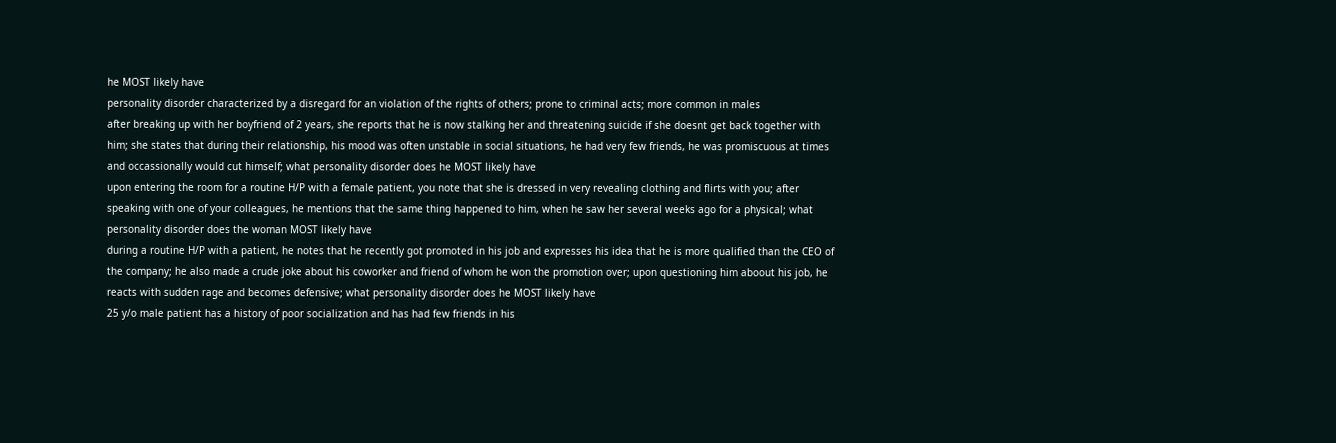he MOST likely have
personality disorder characterized by a disregard for an violation of the rights of others; prone to criminal acts; more common in males
after breaking up with her boyfriend of 2 years, she reports that he is now stalking her and threatening suicide if she doesnt get back together with him; she states that during their relationship, his mood was often unstable in social situations, he had very few friends, he was promiscuous at times and occassionally would cut himself; what personality disorder does he MOST likely have
upon entering the room for a routine H/P with a female patient, you note that she is dressed in very revealing clothing and flirts with you; after speaking with one of your colleagues, he mentions that the same thing happened to him, when he saw her several weeks ago for a physical; what personality disorder does the woman MOST likely have
during a routine H/P with a patient, he notes that he recently got promoted in his job and expresses his idea that he is more qualified than the CEO of the company; he also made a crude joke about his coworker and friend of whom he won the promotion over; upon questioning him aboout his job, he reacts with sudden rage and becomes defensive; what personality disorder does he MOST likely have
25 y/o male patient has a history of poor socialization and has had few friends in his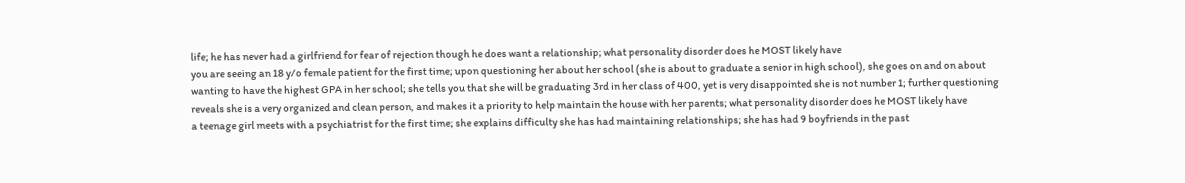life; he has never had a girlfriend for fear of rejection though he does want a relationship; what personality disorder does he MOST likely have
you are seeing an 18 y/o female patient for the first time; upon questioning her about her school (she is about to graduate a senior in high school), she goes on and on about wanting to have the highest GPA in her school; she tells you that she will be graduating 3rd in her class of 400, yet is very disappointed she is not number 1; further questioning reveals she is a very organized and clean person, and makes it a priority to help maintain the house with her parents; what personality disorder does he MOST likely have
a teenage girl meets with a psychiatrist for the first time; she explains difficulty she has had maintaining relationships; she has had 9 boyfriends in the past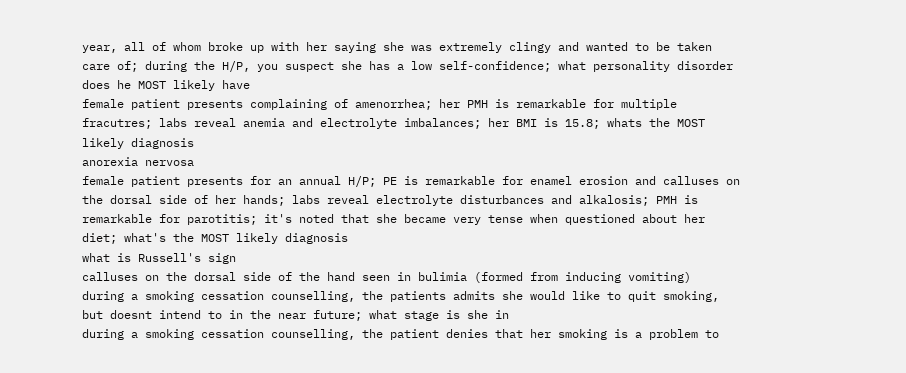year, all of whom broke up with her saying she was extremely clingy and wanted to be taken care of; during the H/P, you suspect she has a low self-confidence; what personality disorder does he MOST likely have
female patient presents complaining of amenorrhea; her PMH is remarkable for multiple fracutres; labs reveal anemia and electrolyte imbalances; her BMI is 15.8; whats the MOST likely diagnosis
anorexia nervosa
female patient presents for an annual H/P; PE is remarkable for enamel erosion and calluses on the dorsal side of her hands; labs reveal electrolyte disturbances and alkalosis; PMH is remarkable for parotitis; it's noted that she became very tense when questioned about her diet; what's the MOST likely diagnosis
what is Russell's sign
calluses on the dorsal side of the hand seen in bulimia (formed from inducing vomiting)
during a smoking cessation counselling, the patients admits she would like to quit smoking, but doesnt intend to in the near future; what stage is she in
during a smoking cessation counselling, the patient denies that her smoking is a problem to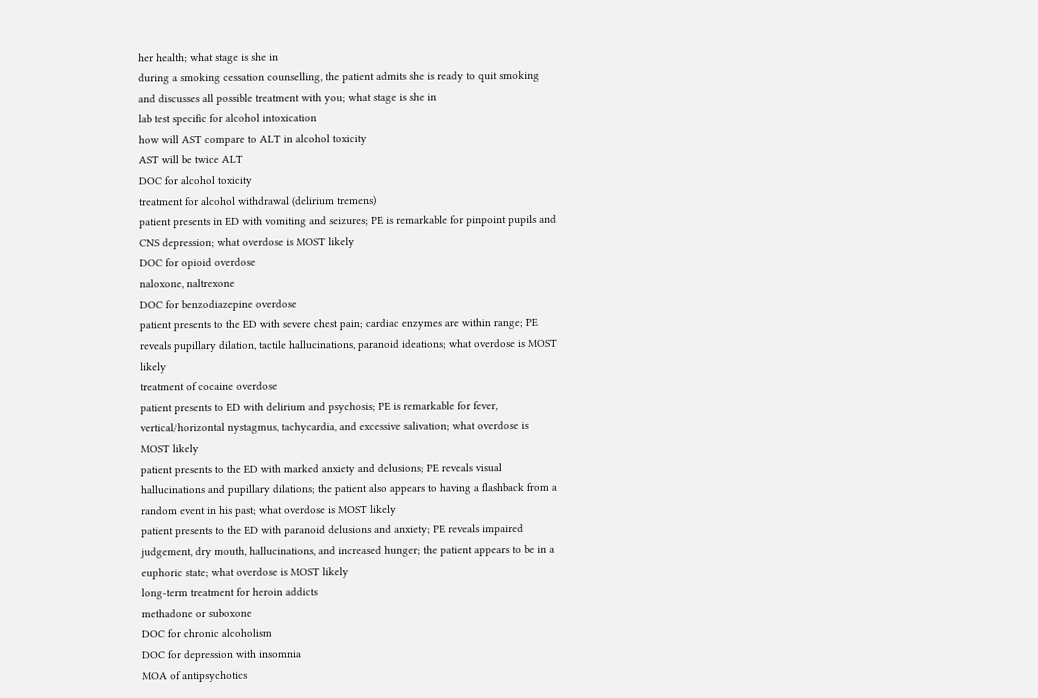her health; what stage is she in
during a smoking cessation counselling, the patient admits she is ready to quit smoking and discusses all possible treatment with you; what stage is she in
lab test specific for alcohol intoxication
how will AST compare to ALT in alcohol toxicity
AST will be twice ALT
DOC for alcohol toxicity
treatment for alcohol withdrawal (delirium tremens)
patient presents in ED with vomiting and seizures; PE is remarkable for pinpoint pupils and CNS depression; what overdose is MOST likely
DOC for opioid overdose
naloxone, naltrexone
DOC for benzodiazepine overdose
patient presents to the ED with severe chest pain; cardiac enzymes are within range; PE reveals pupillary dilation, tactile hallucinations, paranoid ideations; what overdose is MOST likely
treatment of cocaine overdose
patient presents to ED with delirium and psychosis; PE is remarkable for fever, vertical/horizontal nystagmus, tachycardia, and excessive salivation; what overdose is MOST likely
patient presents to the ED with marked anxiety and delusions; PE reveals visual hallucinations and pupillary dilations; the patient also appears to having a flashback from a random event in his past; what overdose is MOST likely
patient presents to the ED with paranoid delusions and anxiety; PE reveals impaired judgement, dry mouth, hallucinations, and increased hunger; the patient appears to be in a euphoric state; what overdose is MOST likely
long-term treatment for heroin addicts
methadone or suboxone
DOC for chronic alcoholism
DOC for depression with insomnia
MOA of antipsychotics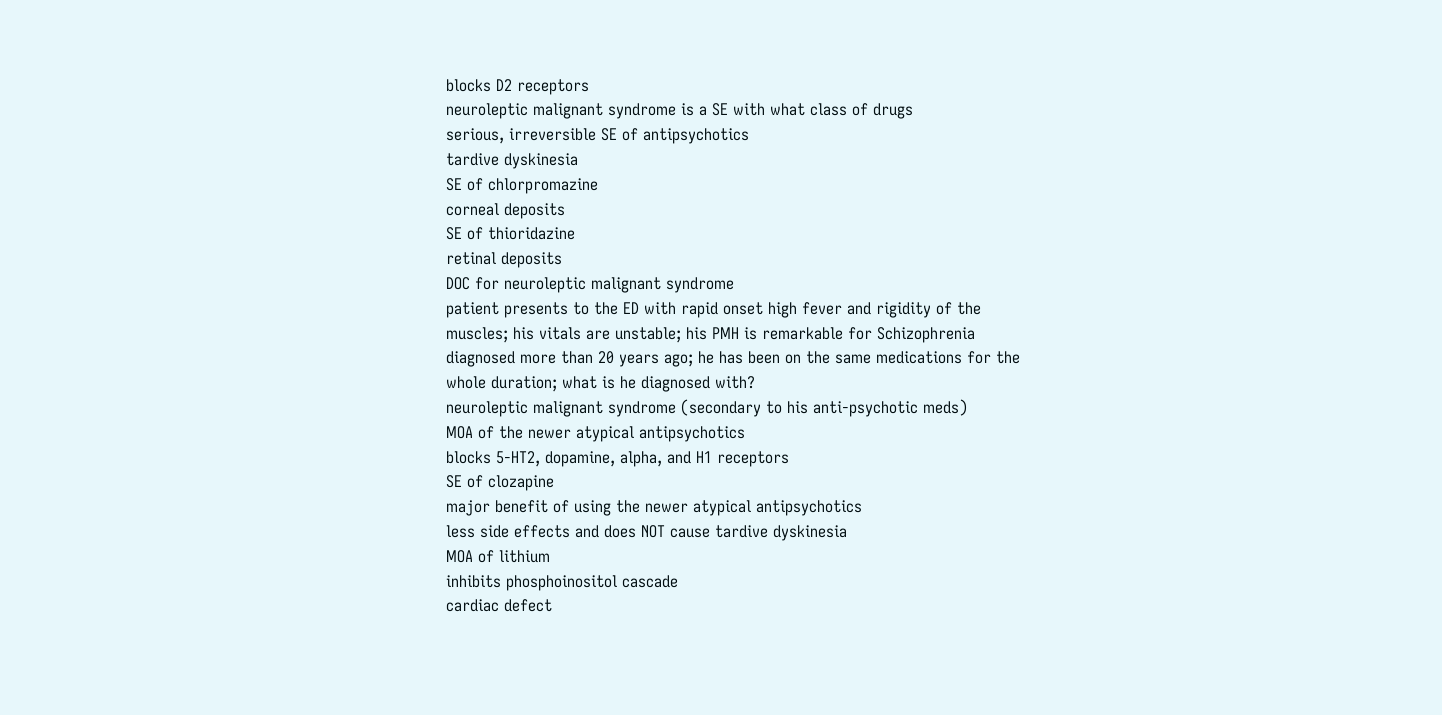blocks D2 receptors
neuroleptic malignant syndrome is a SE with what class of drugs
serious, irreversible SE of antipsychotics
tardive dyskinesia
SE of chlorpromazine
corneal deposits
SE of thioridazine
retinal deposits
DOC for neuroleptic malignant syndrome
patient presents to the ED with rapid onset high fever and rigidity of the muscles; his vitals are unstable; his PMH is remarkable for Schizophrenia diagnosed more than 20 years ago; he has been on the same medications for the whole duration; what is he diagnosed with?
neuroleptic malignant syndrome (secondary to his anti-psychotic meds)
MOA of the newer atypical antipsychotics
blocks 5-HT2, dopamine, alpha, and H1 receptors
SE of clozapine
major benefit of using the newer atypical antipsychotics
less side effects and does NOT cause tardive dyskinesia
MOA of lithium
inhibits phosphoinositol cascade
cardiac defect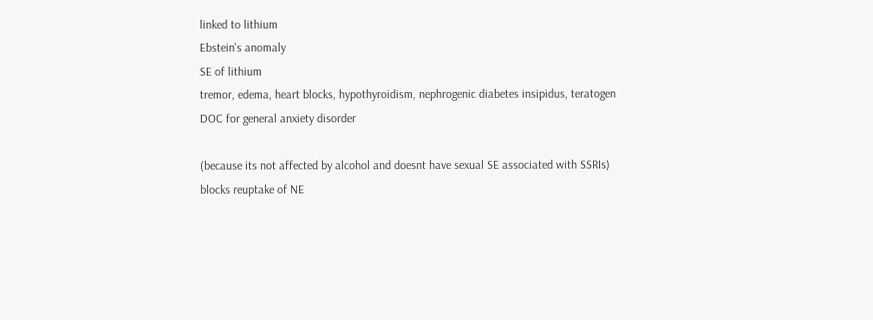linked to lithium
Ebstein's anomaly
SE of lithium
tremor, edema, heart blocks, hypothyroidism, nephrogenic diabetes insipidus, teratogen
DOC for general anxiety disorder

(because its not affected by alcohol and doesnt have sexual SE associated with SSRIs)
blocks reuptake of NE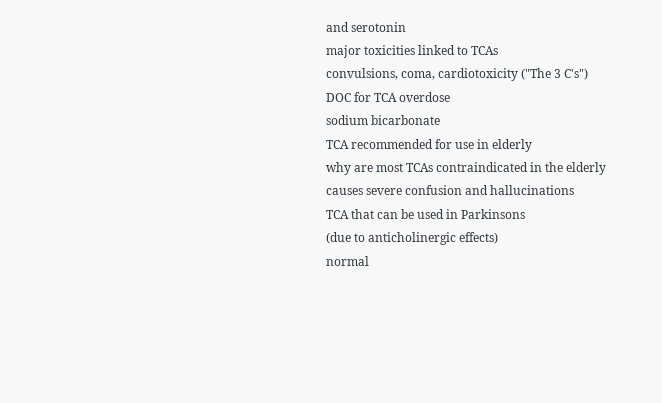and serotonin
major toxicities linked to TCAs
convulsions, coma, cardiotoxicity ("The 3 C's")
DOC for TCA overdose
sodium bicarbonate
TCA recommended for use in elderly
why are most TCAs contraindicated in the elderly
causes severe confusion and hallucinations
TCA that can be used in Parkinsons
(due to anticholinergic effects)
normal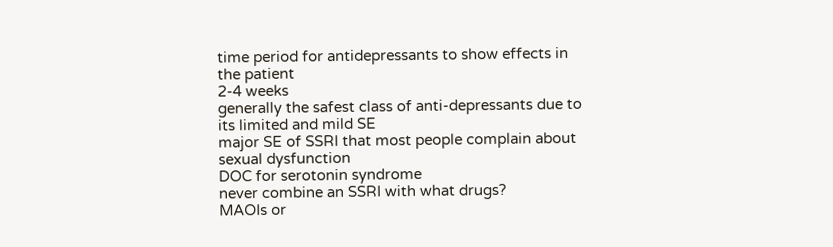time period for antidepressants to show effects in the patient
2-4 weeks
generally the safest class of anti-depressants due to its limited and mild SE
major SE of SSRI that most people complain about
sexual dysfunction
DOC for serotonin syndrome
never combine an SSRI with what drugs?
MAOIs or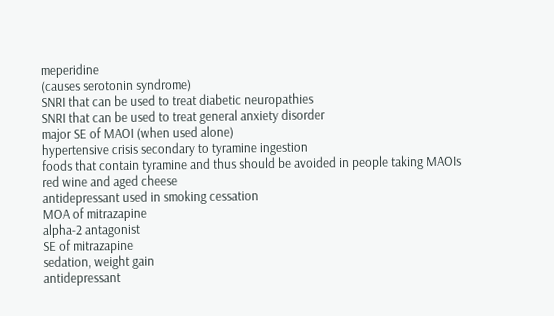meperidine
(causes serotonin syndrome)
SNRI that can be used to treat diabetic neuropathies
SNRI that can be used to treat general anxiety disorder
major SE of MAOI (when used alone)
hypertensive crisis secondary to tyramine ingestion
foods that contain tyramine and thus should be avoided in people taking MAOIs
red wine and aged cheese
antidepressant used in smoking cessation
MOA of mitrazapine
alpha-2 antagonist
SE of mitrazapine
sedation, weight gain
antidepressant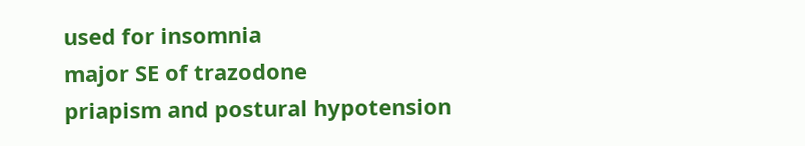used for insomnia
major SE of trazodone
priapism and postural hypotension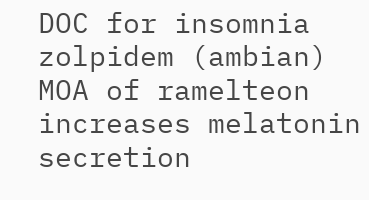DOC for insomnia
zolpidem (ambian)
MOA of ramelteon
increases melatonin secretion